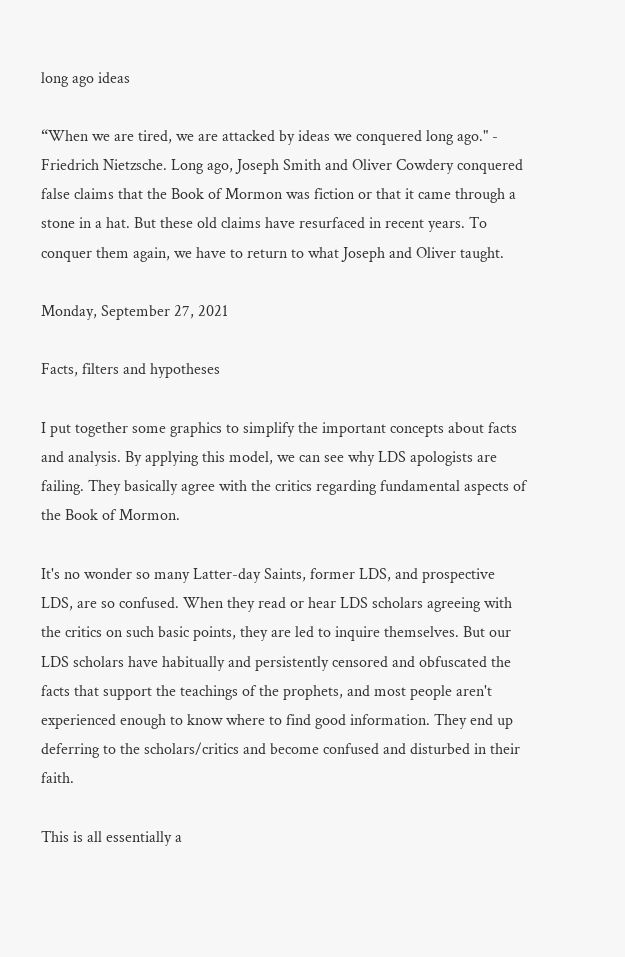long ago ideas

“When we are tired, we are attacked by ideas we conquered long ago." - Friedrich Nietzsche. Long ago, Joseph Smith and Oliver Cowdery conquered false claims that the Book of Mormon was fiction or that it came through a stone in a hat. But these old claims have resurfaced in recent years. To conquer them again, we have to return to what Joseph and Oliver taught.

Monday, September 27, 2021

Facts, filters and hypotheses

I put together some graphics to simplify the important concepts about facts and analysis. By applying this model, we can see why LDS apologists are failing. They basically agree with the critics regarding fundamental aspects of the Book of Mormon.

It's no wonder so many Latter-day Saints, former LDS, and prospective LDS, are so confused. When they read or hear LDS scholars agreeing with the critics on such basic points, they are led to inquire themselves. But our LDS scholars have habitually and persistently censored and obfuscated the facts that support the teachings of the prophets, and most people aren't experienced enough to know where to find good information. They end up deferring to the scholars/critics and become confused and disturbed in their faith.

This is all essentially a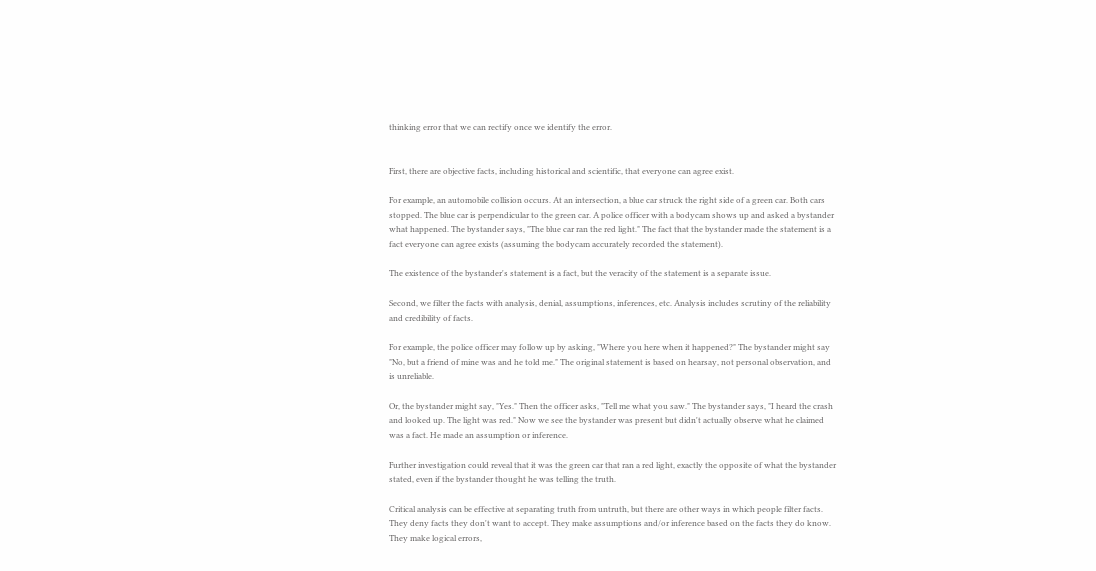thinking error that we can rectify once we identify the error.


First, there are objective facts, including historical and scientific, that everyone can agree exist.

For example, an automobile collision occurs. At an intersection, a blue car struck the right side of a green car. Both cars stopped. The blue car is perpendicular to the green car. A police officer with a bodycam shows up and asked a bystander what happened. The bystander says, "The blue car ran the red light." The fact that the bystander made the statement is a fact everyone can agree exists (assuming the bodycam accurately recorded the statement).

The existence of the bystander's statement is a fact, but the veracity of the statement is a separate issue.

Second, we filter the facts with analysis, denial, assumptions, inferences, etc. Analysis includes scrutiny of the reliability and credibility of facts.

For example, the police officer may follow up by asking, "Where you here when it happened?" The bystander might say "No, but a friend of mine was and he told me." The original statement is based on hearsay, not personal observation, and is unreliable.

Or, the bystander might say, "Yes." Then the officer asks, "Tell me what you saw." The bystander says, "I heard the crash and looked up. The light was red." Now we see the bystander was present but didn't actually observe what he claimed was a fact. He made an assumption or inference.

Further investigation could reveal that it was the green car that ran a red light, exactly the opposite of what the bystander stated, even if the bystander thought he was telling the truth.

Critical analysis can be effective at separating truth from untruth, but there are other ways in which people filter facts. They deny facts they don't want to accept. They make assumptions and/or inference based on the facts they do know. They make logical errors,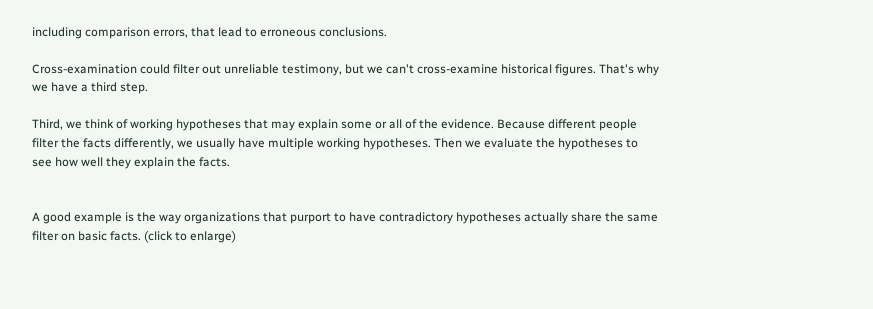including comparison errors, that lead to erroneous conclusions.

Cross-examination could filter out unreliable testimony, but we can't cross-examine historical figures. That's why we have a third step.

Third, we think of working hypotheses that may explain some or all of the evidence. Because different people filter the facts differently, we usually have multiple working hypotheses. Then we evaluate the hypotheses to see how well they explain the facts.


A good example is the way organizations that purport to have contradictory hypotheses actually share the same filter on basic facts. (click to enlarge)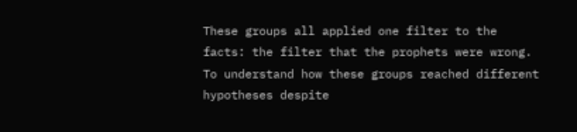These groups all applied one filter to the facts: the filter that the prophets were wrong. To understand how these groups reached different hypotheses despite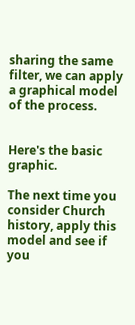sharing the same filter, we can apply a graphical model of the process.


Here's the basic graphic.

The next time you consider Church history, apply this model and see if you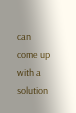can come up with a solution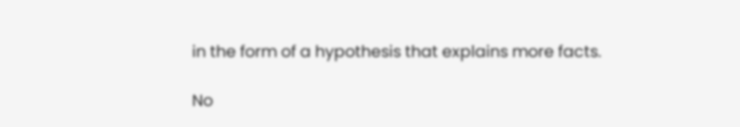in the form of a hypothesis that explains more facts.

No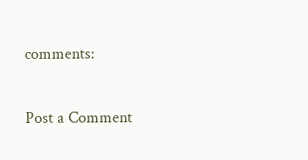comments:

Post a Comment